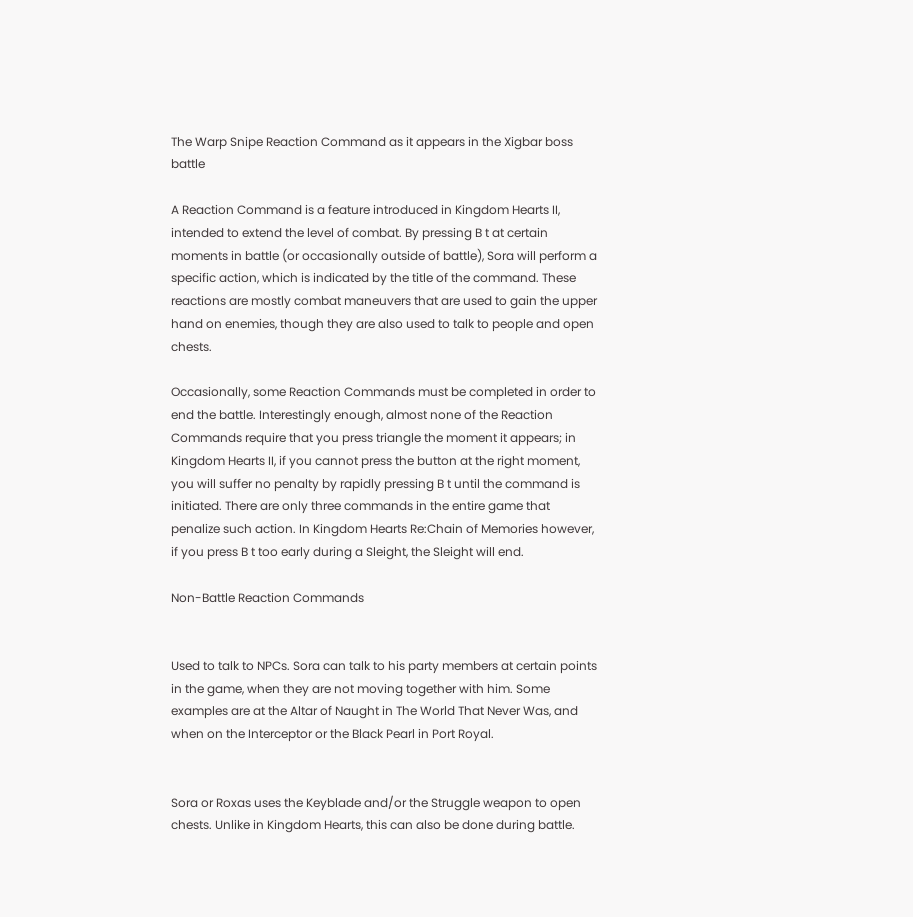The Warp Snipe Reaction Command as it appears in the Xigbar boss battle

A Reaction Command is a feature introduced in Kingdom Hearts II, intended to extend the level of combat. By pressing B t at certain moments in battle (or occasionally outside of battle), Sora will perform a specific action, which is indicated by the title of the command. These reactions are mostly combat maneuvers that are used to gain the upper hand on enemies, though they are also used to talk to people and open chests.

Occasionally, some Reaction Commands must be completed in order to end the battle. Interestingly enough, almost none of the Reaction Commands require that you press triangle the moment it appears; in Kingdom Hearts II, if you cannot press the button at the right moment, you will suffer no penalty by rapidly pressing B t until the command is initiated. There are only three commands in the entire game that penalize such action. In Kingdom Hearts Re:Chain of Memories however, if you press B t too early during a Sleight, the Sleight will end.

Non-Battle Reaction Commands


Used to talk to NPCs. Sora can talk to his party members at certain points in the game, when they are not moving together with him. Some examples are at the Altar of Naught in The World That Never Was, and when on the Interceptor or the Black Pearl in Port Royal.


Sora or Roxas uses the Keyblade and/or the Struggle weapon to open chests. Unlike in Kingdom Hearts, this can also be done during battle.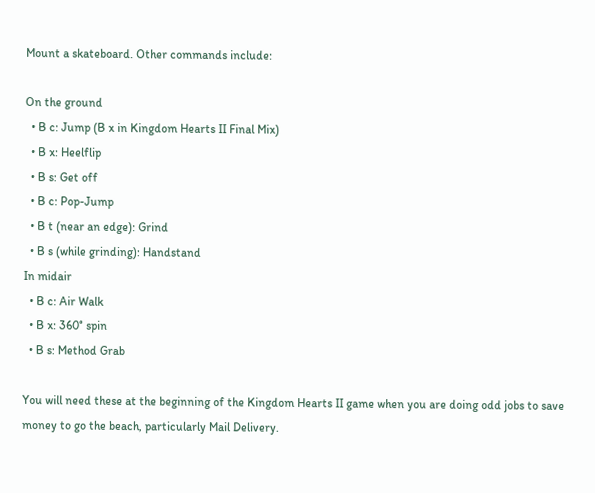Mount a skateboard. Other commands include:

On the ground
  • B c: Jump (B x in Kingdom Hearts II Final Mix)
  • B x: Heelflip
  • B s: Get off
  • B c: Pop-Jump
  • B t (near an edge): Grind
  • B s (while grinding): Handstand
In midair
  • B c: Air Walk
  • B x: 360° spin
  • B s: Method Grab

You will need these at the beginning of the Kingdom Hearts II game when you are doing odd jobs to save money to go the beach, particularly Mail Delivery.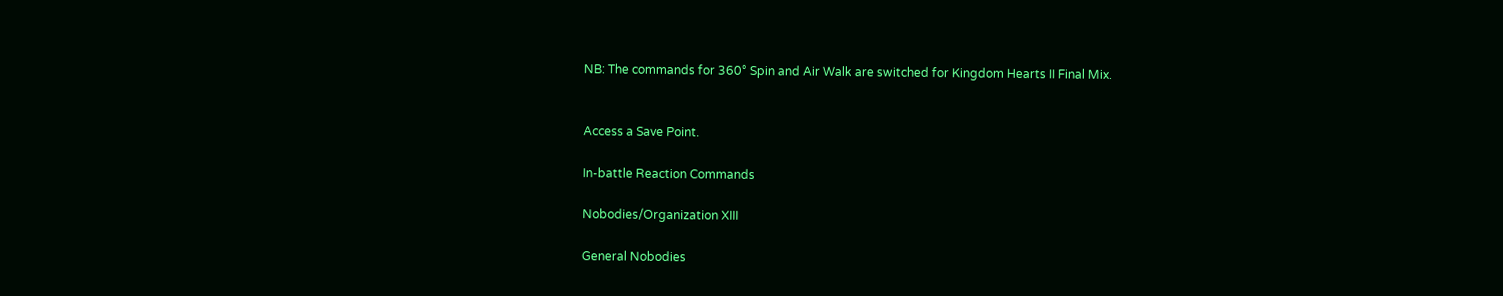NB: The commands for 360° Spin and Air Walk are switched for Kingdom Hearts II Final Mix.


Access a Save Point.

In-battle Reaction Commands

Nobodies/Organization XIII

General Nobodies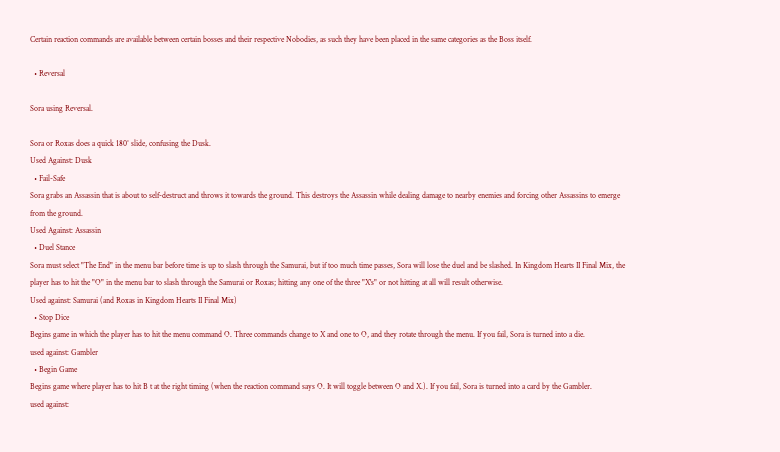Certain reaction commands are available between certain bosses and their respective Nobodies, as such they have been placed in the same categories as the Boss itself.

  • Reversal

Sora using Reversal.

Sora or Roxas does a quick 180° slide, confusing the Dusk.
Used Against: Dusk
  • Fail-Safe
Sora grabs an Assassin that is about to self-destruct and throws it towards the ground. This destroys the Assassin while dealing damage to nearby enemies and forcing other Assassins to emerge from the ground.
Used Against: Assassin
  • Duel Stance
Sora must select "The End" in the menu bar before time is up to slash through the Samurai, but if too much time passes, Sora will lose the duel and be slashed. In Kingdom Hearts II Final Mix, the player has to hit the "O" in the menu bar to slash through the Samurai or Roxas; hitting any one of the three "X's" or not hitting at all will result otherwise.
Used against: Samurai (and Roxas in Kingdom Hearts II Final Mix)
  • Stop Dice
Begins game in which the player has to hit the menu command O. Three commands change to X and one to O, and they rotate through the menu. If you fail, Sora is turned into a die.
used against: Gambler
  • Begin Game
Begins game where player has to hit B t at the right timing (when the reaction command says O. It will toggle between O and X.). If you fail, Sora is turned into a card by the Gambler.
used against: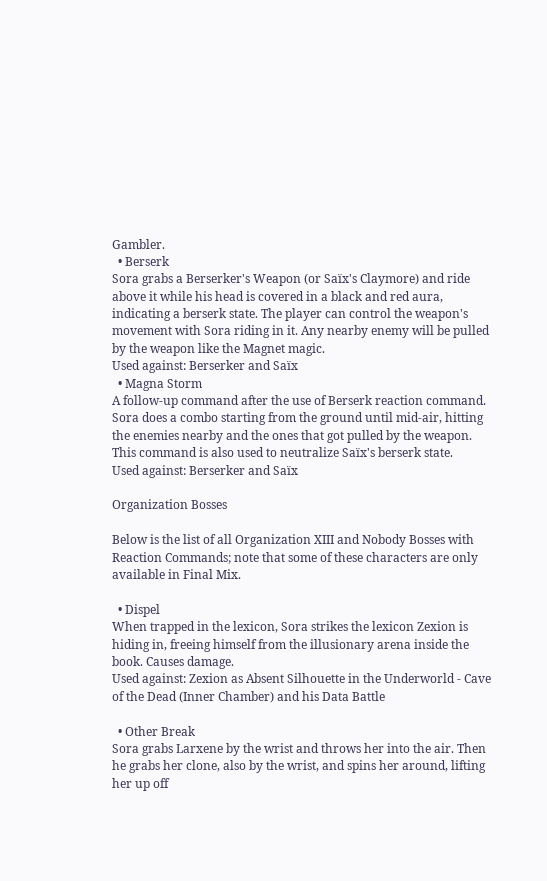Gambler.
  • Berserk
Sora grabs a Berserker's Weapon (or Saïx's Claymore) and ride above it while his head is covered in a black and red aura, indicating a berserk state. The player can control the weapon's movement with Sora riding in it. Any nearby enemy will be pulled by the weapon like the Magnet magic.
Used against: Berserker and Saïx
  • Magna Storm
A follow-up command after the use of Berserk reaction command. Sora does a combo starting from the ground until mid-air, hitting the enemies nearby and the ones that got pulled by the weapon. This command is also used to neutralize Saïx's berserk state.
Used against: Berserker and Saïx

Organization Bosses

Below is the list of all Organization XIII and Nobody Bosses with Reaction Commands; note that some of these characters are only available in Final Mix.

  • Dispel
When trapped in the lexicon, Sora strikes the lexicon Zexion is hiding in, freeing himself from the illusionary arena inside the book. Causes damage.
Used against: Zexion as Absent Silhouette in the Underworld - Cave of the Dead (Inner Chamber) and his Data Battle

  • Other Break
Sora grabs Larxene by the wrist and throws her into the air. Then he grabs her clone, also by the wrist, and spins her around, lifting her up off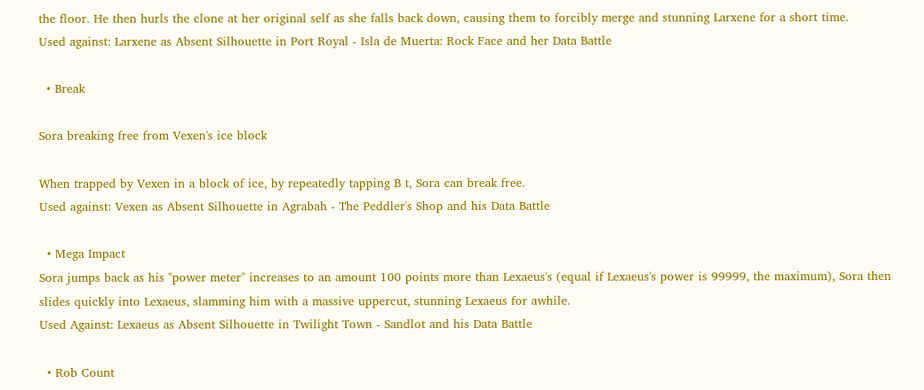the floor. He then hurls the clone at her original self as she falls back down, causing them to forcibly merge and stunning Larxene for a short time.
Used against: Larxene as Absent Silhouette in Port Royal - Isla de Muerta: Rock Face and her Data Battle

  • Break

Sora breaking free from Vexen's ice block

When trapped by Vexen in a block of ice, by repeatedly tapping B t, Sora can break free.
Used against: Vexen as Absent Silhouette in Agrabah - The Peddler's Shop and his Data Battle

  • Mega Impact
Sora jumps back as his "power meter" increases to an amount 100 points more than Lexaeus's (equal if Lexaeus's power is 99999, the maximum), Sora then slides quickly into Lexaeus, slamming him with a massive uppercut, stunning Lexaeus for awhile.
Used Against: Lexaeus as Absent Silhouette in Twilight Town - Sandlot and his Data Battle

  • Rob Count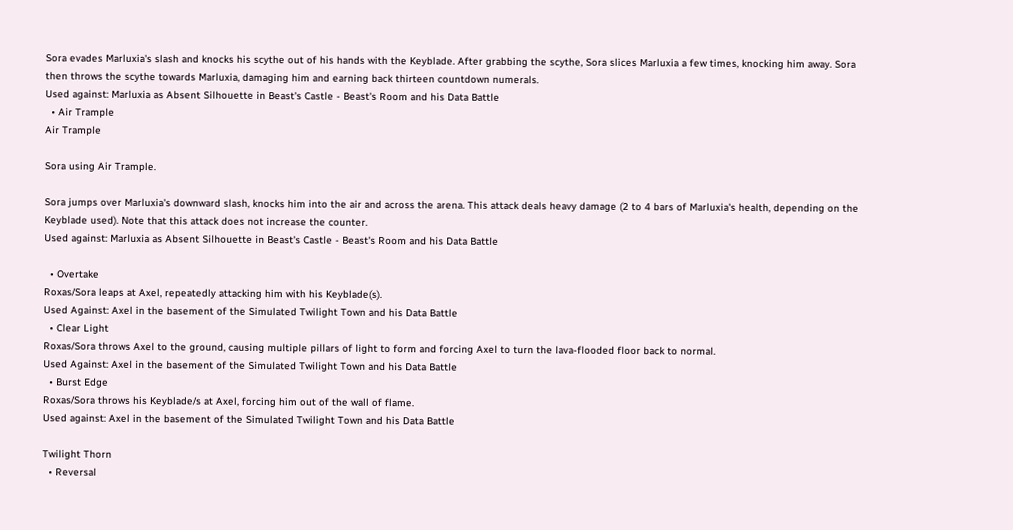Sora evades Marluxia's slash and knocks his scythe out of his hands with the Keyblade. After grabbing the scythe, Sora slices Marluxia a few times, knocking him away. Sora then throws the scythe towards Marluxia, damaging him and earning back thirteen countdown numerals.
Used against: Marluxia as Absent Silhouette in Beast's Castle - Beast's Room and his Data Battle
  • Air Trample
Air Trample

Sora using Air Trample.

Sora jumps over Marluxia's downward slash, knocks him into the air and across the arena. This attack deals heavy damage (2 to 4 bars of Marluxia's health, depending on the Keyblade used). Note that this attack does not increase the counter.
Used against: Marluxia as Absent Silhouette in Beast's Castle - Beast's Room and his Data Battle

  • Overtake
Roxas/Sora leaps at Axel, repeatedly attacking him with his Keyblade(s).
Used Against: Axel in the basement of the Simulated Twilight Town and his Data Battle
  • Clear Light
Roxas/Sora throws Axel to the ground, causing multiple pillars of light to form and forcing Axel to turn the lava-flooded floor back to normal.
Used Against: Axel in the basement of the Simulated Twilight Town and his Data Battle
  • Burst Edge
Roxas/Sora throws his Keyblade/s at Axel, forcing him out of the wall of flame.
Used against: Axel in the basement of the Simulated Twilight Town and his Data Battle

Twilight Thorn
  • Reversal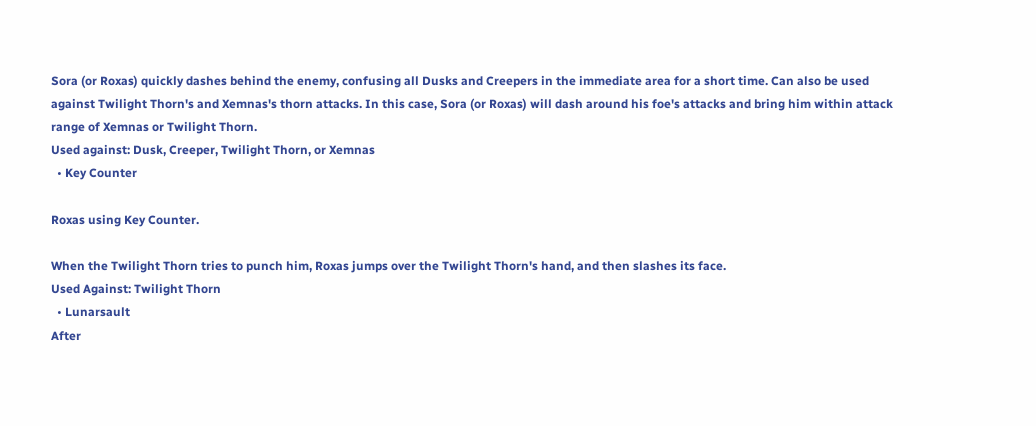Sora (or Roxas) quickly dashes behind the enemy, confusing all Dusks and Creepers in the immediate area for a short time. Can also be used against Twilight Thorn's and Xemnas's thorn attacks. In this case, Sora (or Roxas) will dash around his foe's attacks and bring him within attack range of Xemnas or Twilight Thorn.
Used against: Dusk, Creeper, Twilight Thorn, or Xemnas
  • Key Counter

Roxas using Key Counter.

When the Twilight Thorn tries to punch him, Roxas jumps over the Twilight Thorn's hand, and then slashes its face.
Used Against: Twilight Thorn
  • Lunarsault
After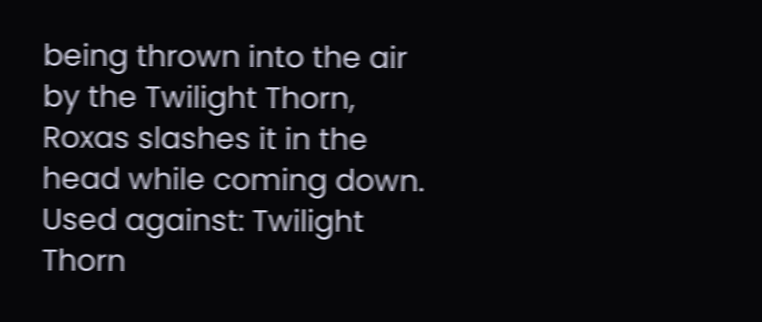being thrown into the air by the Twilight Thorn, Roxas slashes it in the head while coming down.
Used against: Twilight Thorn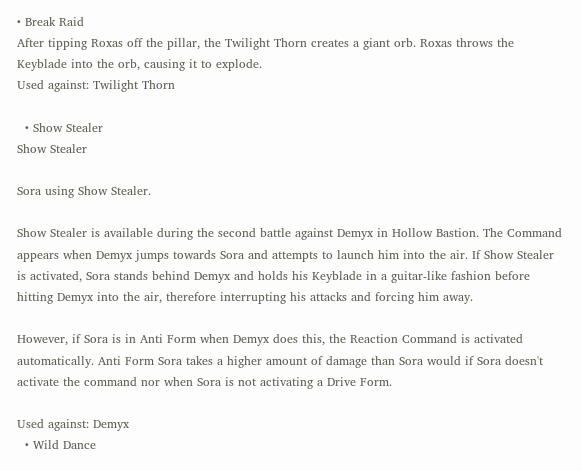• Break Raid
After tipping Roxas off the pillar, the Twilight Thorn creates a giant orb. Roxas throws the Keyblade into the orb, causing it to explode.
Used against: Twilight Thorn

  • Show Stealer
Show Stealer

Sora using Show Stealer.

Show Stealer is available during the second battle against Demyx in Hollow Bastion. The Command appears when Demyx jumps towards Sora and attempts to launch him into the air. If Show Stealer is activated, Sora stands behind Demyx and holds his Keyblade in a guitar-like fashion before hitting Demyx into the air, therefore interrupting his attacks and forcing him away.

However, if Sora is in Anti Form when Demyx does this, the Reaction Command is activated automatically. Anti Form Sora takes a higher amount of damage than Sora would if Sora doesn't activate the command nor when Sora is not activating a Drive Form.

Used against: Demyx
  • Wild Dance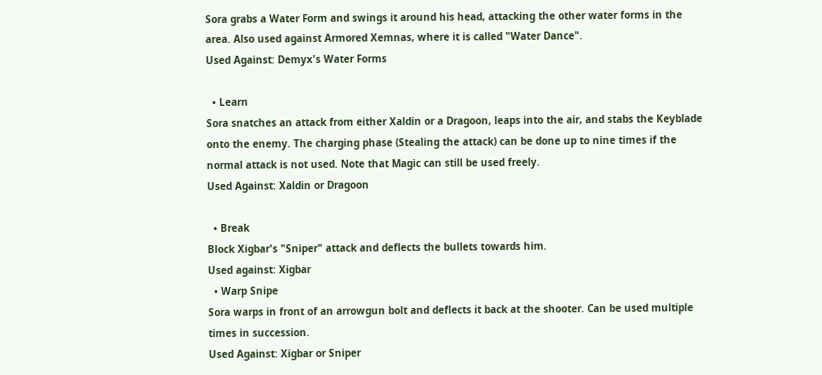Sora grabs a Water Form and swings it around his head, attacking the other water forms in the area. Also used against Armored Xemnas, where it is called "Water Dance".
Used Against: Demyx's Water Forms

  • Learn
Sora snatches an attack from either Xaldin or a Dragoon, leaps into the air, and stabs the Keyblade onto the enemy. The charging phase (Stealing the attack) can be done up to nine times if the normal attack is not used. Note that Magic can still be used freely.
Used Against: Xaldin or Dragoon

  • Break
Block Xigbar's "Sniper" attack and deflects the bullets towards him.
Used against: Xigbar
  • Warp Snipe
Sora warps in front of an arrowgun bolt and deflects it back at the shooter. Can be used multiple times in succession.
Used Against: Xigbar or Sniper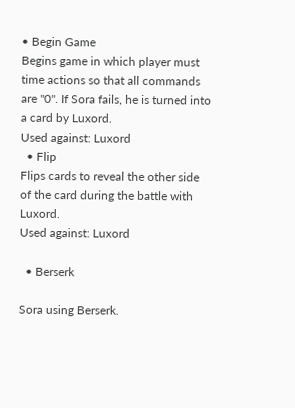• Begin Game
Begins game in which player must time actions so that all commands are "0". If Sora fails, he is turned into a card by Luxord.
Used against: Luxord
  • Flip
Flips cards to reveal the other side of the card during the battle with Luxord.
Used against: Luxord

  • Berserk

Sora using Berserk.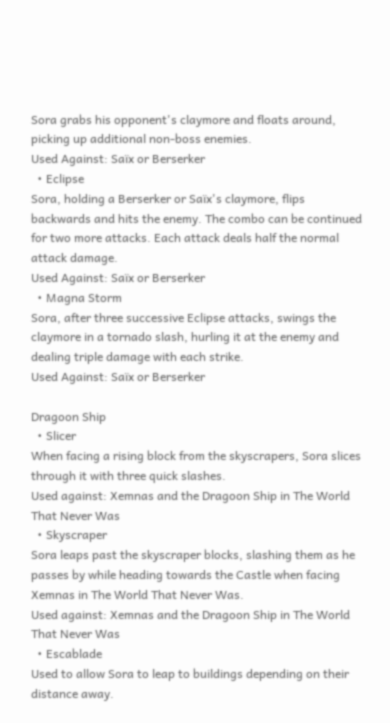Sora grabs his opponent's claymore and floats around, picking up additional non-boss enemies.
Used Against: Saïx or Berserker
  • Eclipse
Sora, holding a Berserker or Saïx's claymore, flips backwards and hits the enemy. The combo can be continued for two more attacks. Each attack deals half the normal attack damage.
Used Against: Saïx or Berserker
  • Magna Storm
Sora, after three successive Eclipse attacks, swings the claymore in a tornado slash, hurling it at the enemy and dealing triple damage with each strike.
Used Against: Saïx or Berserker

Dragoon Ship
  • Slicer
When facing a rising block from the skyscrapers, Sora slices through it with three quick slashes.
Used against: Xemnas and the Dragoon Ship in The World That Never Was
  • Skyscraper
Sora leaps past the skyscraper blocks, slashing them as he passes by while heading towards the Castle when facing Xemnas in The World That Never Was.
Used against: Xemnas and the Dragoon Ship in The World That Never Was
  • Escablade
Used to allow Sora to leap to buildings depending on their distance away.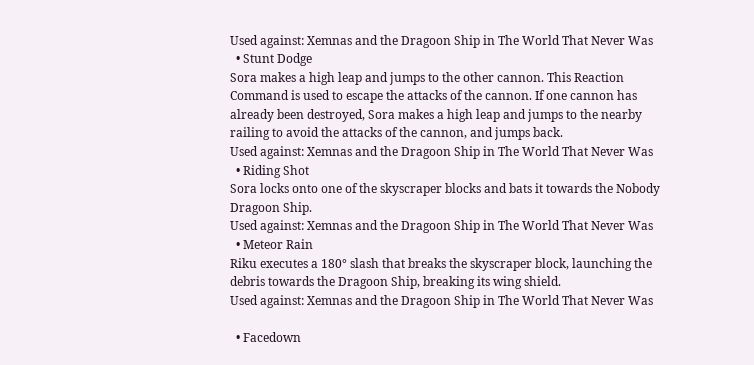Used against: Xemnas and the Dragoon Ship in The World That Never Was
  • Stunt Dodge
Sora makes a high leap and jumps to the other cannon. This Reaction Command is used to escape the attacks of the cannon. If one cannon has already been destroyed, Sora makes a high leap and jumps to the nearby railing to avoid the attacks of the cannon, and jumps back.
Used against: Xemnas and the Dragoon Ship in The World That Never Was
  • Riding Shot
Sora locks onto one of the skyscraper blocks and bats it towards the Nobody Dragoon Ship.
Used against: Xemnas and the Dragoon Ship in The World That Never Was
  • Meteor Rain
Riku executes a 180° slash that breaks the skyscraper block, launching the debris towards the Dragoon Ship, breaking its wing shield.
Used against: Xemnas and the Dragoon Ship in The World That Never Was

  • Facedown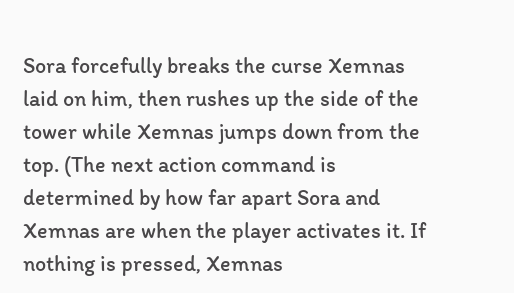Sora forcefully breaks the curse Xemnas laid on him, then rushes up the side of the tower while Xemnas jumps down from the top. (The next action command is determined by how far apart Sora and Xemnas are when the player activates it. If nothing is pressed, Xemnas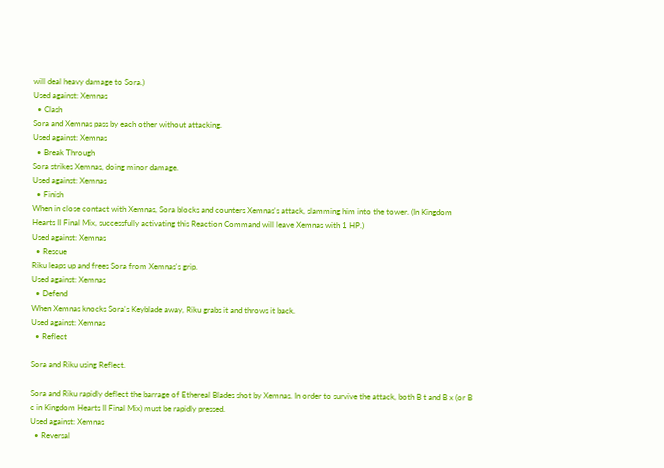will deal heavy damage to Sora.)
Used against: Xemnas
  • Clash
Sora and Xemnas pass by each other without attacking.
Used against: Xemnas
  • Break Through
Sora strikes Xemnas, doing minor damage.
Used against: Xemnas
  • Finish
When in close contact with Xemnas, Sora blocks and counters Xemnas's attack, slamming him into the tower. (In Kingdom Hearts II Final Mix, successfully activating this Reaction Command will leave Xemnas with 1 HP.)
Used against: Xemnas
  • Rescue
Riku leaps up and frees Sora from Xemnas's grip.
Used against: Xemnas
  • Defend
When Xemnas knocks Sora's Keyblade away, Riku grabs it and throws it back.
Used against: Xemnas
  • Reflect

Sora and Riku using Reflect.

Sora and Riku rapidly deflect the barrage of Ethereal Blades shot by Xemnas. In order to survive the attack, both B t and B x (or B c in Kingdom Hearts II Final Mix) must be rapidly pressed.
Used against: Xemnas
  • Reversal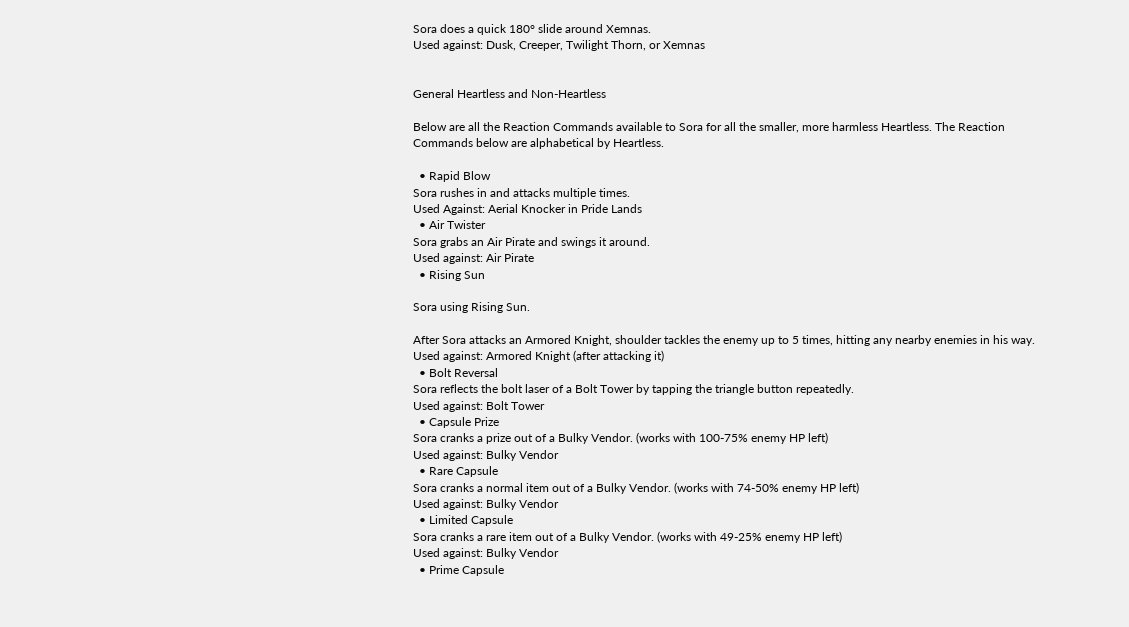Sora does a quick 180° slide around Xemnas.
Used against: Dusk, Creeper, Twilight Thorn, or Xemnas


General Heartless and Non-Heartless

Below are all the Reaction Commands available to Sora for all the smaller, more harmless Heartless. The Reaction Commands below are alphabetical by Heartless.

  • Rapid Blow
Sora rushes in and attacks multiple times.
Used Against: Aerial Knocker in Pride Lands
  • Air Twister
Sora grabs an Air Pirate and swings it around.
Used against: Air Pirate
  • Rising Sun

Sora using Rising Sun.

After Sora attacks an Armored Knight, shoulder tackles the enemy up to 5 times, hitting any nearby enemies in his way.
Used against: Armored Knight (after attacking it)
  • Bolt Reversal
Sora reflects the bolt laser of a Bolt Tower by tapping the triangle button repeatedly.
Used against: Bolt Tower
  • Capsule Prize
Sora cranks a prize out of a Bulky Vendor. (works with 100-75% enemy HP left)
Used against: Bulky Vendor
  • Rare Capsule
Sora cranks a normal item out of a Bulky Vendor. (works with 74-50% enemy HP left)
Used against: Bulky Vendor
  • Limited Capsule
Sora cranks a rare item out of a Bulky Vendor. (works with 49-25% enemy HP left)
Used against: Bulky Vendor
  • Prime Capsule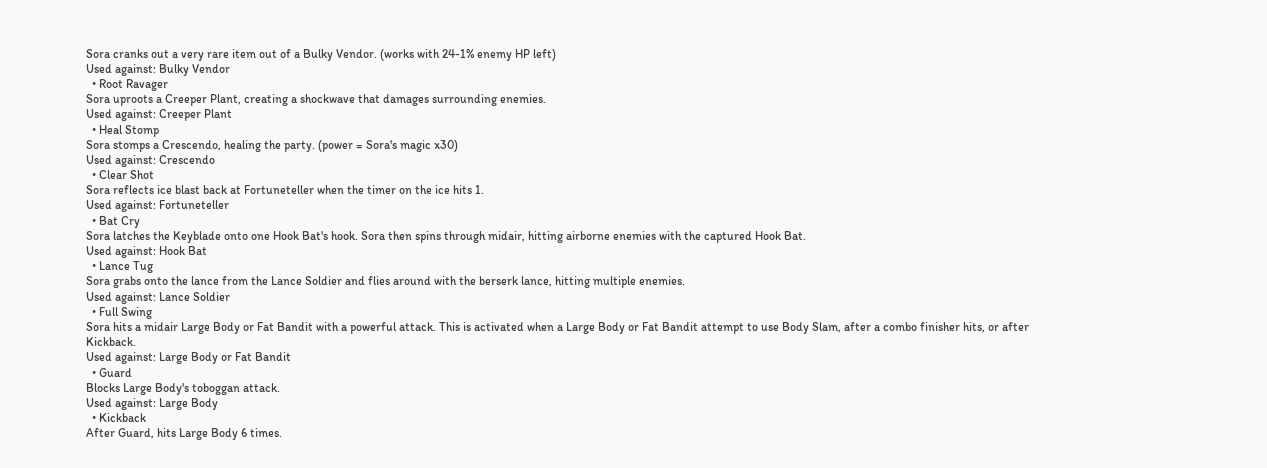Sora cranks out a very rare item out of a Bulky Vendor. (works with 24-1% enemy HP left)
Used against: Bulky Vendor
  • Root Ravager
Sora uproots a Creeper Plant, creating a shockwave that damages surrounding enemies.
Used against: Creeper Plant
  • Heal Stomp
Sora stomps a Crescendo, healing the party. (power = Sora's magic x30)
Used against: Crescendo
  • Clear Shot
Sora reflects ice blast back at Fortuneteller when the timer on the ice hits 1.
Used against: Fortuneteller
  • Bat Cry
Sora latches the Keyblade onto one Hook Bat's hook. Sora then spins through midair, hitting airborne enemies with the captured Hook Bat.
Used against: Hook Bat
  • Lance Tug
Sora grabs onto the lance from the Lance Soldier and flies around with the berserk lance, hitting multiple enemies.
Used against: Lance Soldier
  • Full Swing
Sora hits a midair Large Body or Fat Bandit with a powerful attack. This is activated when a Large Body or Fat Bandit attempt to use Body Slam, after a combo finisher hits, or after Kickback.
Used against: Large Body or Fat Bandit
  • Guard
Blocks Large Body's toboggan attack.
Used against: Large Body
  • Kickback
After Guard, hits Large Body 6 times.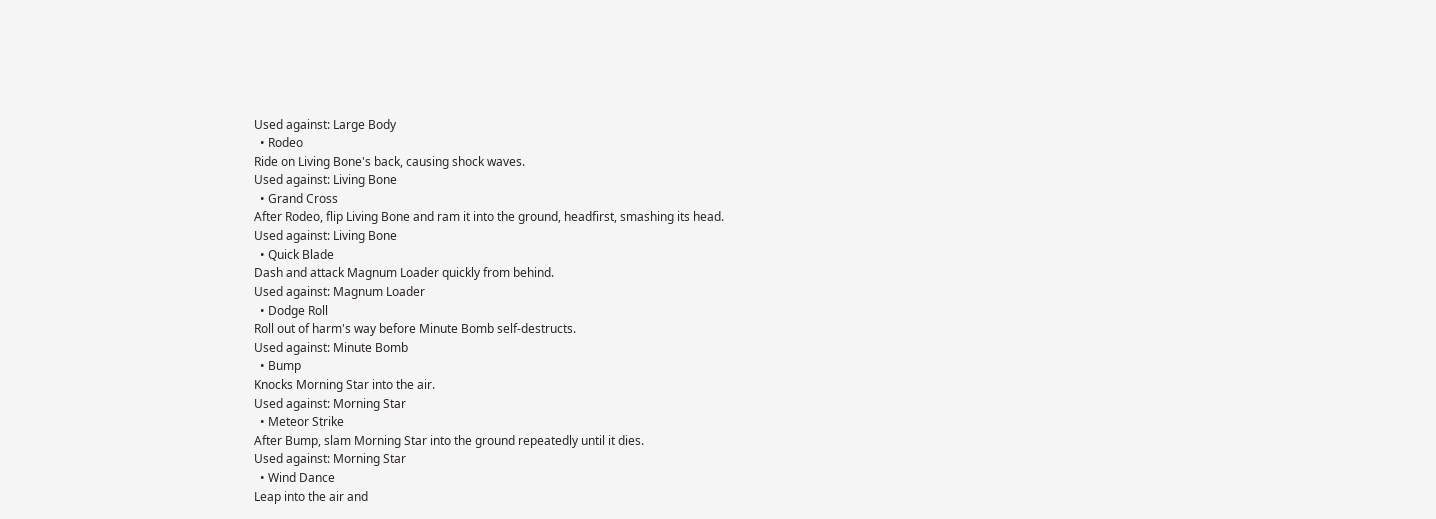Used against: Large Body
  • Rodeo
Ride on Living Bone's back, causing shock waves.
Used against: Living Bone
  • Grand Cross
After Rodeo, flip Living Bone and ram it into the ground, headfirst, smashing its head.
Used against: Living Bone
  • Quick Blade
Dash and attack Magnum Loader quickly from behind.
Used against: Magnum Loader
  • Dodge Roll
Roll out of harm's way before Minute Bomb self-destructs.
Used against: Minute Bomb
  • Bump
Knocks Morning Star into the air.
Used against: Morning Star
  • Meteor Strike
After Bump, slam Morning Star into the ground repeatedly until it dies.
Used against: Morning Star
  • Wind Dance
Leap into the air and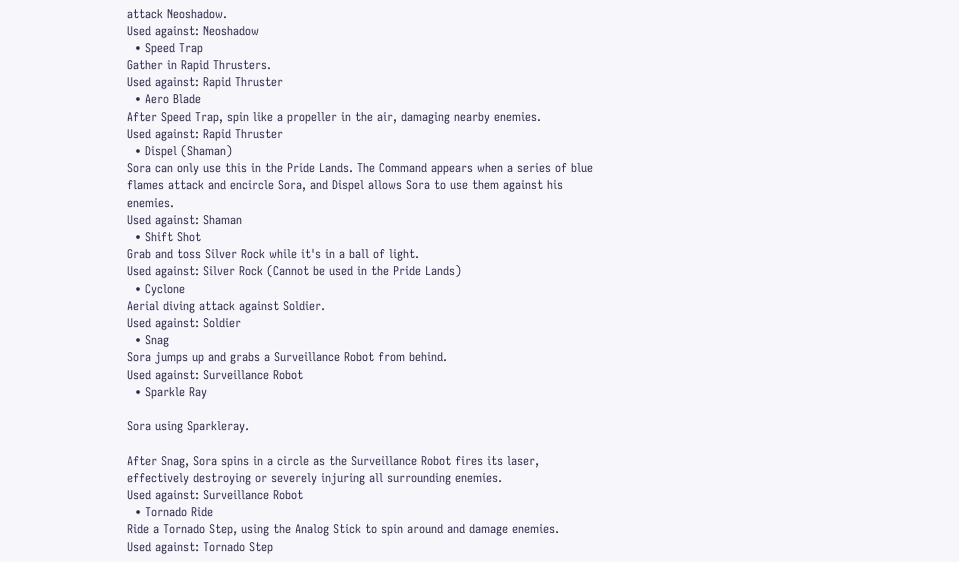attack Neoshadow.
Used against: Neoshadow
  • Speed Trap
Gather in Rapid Thrusters.
Used against: Rapid Thruster
  • Aero Blade
After Speed Trap, spin like a propeller in the air, damaging nearby enemies.
Used against: Rapid Thruster
  • Dispel (Shaman)
Sora can only use this in the Pride Lands. The Command appears when a series of blue flames attack and encircle Sora, and Dispel allows Sora to use them against his enemies.
Used against: Shaman
  • Shift Shot
Grab and toss Silver Rock while it's in a ball of light.
Used against: Silver Rock (Cannot be used in the Pride Lands)
  • Cyclone
Aerial diving attack against Soldier.
Used against: Soldier
  • Snag
Sora jumps up and grabs a Surveillance Robot from behind.
Used against: Surveillance Robot
  • Sparkle Ray

Sora using Sparkleray.

After Snag, Sora spins in a circle as the Surveillance Robot fires its laser, effectively destroying or severely injuring all surrounding enemies.
Used against: Surveillance Robot
  • Tornado Ride
Ride a Tornado Step, using the Analog Stick to spin around and damage enemies.
Used against: Tornado Step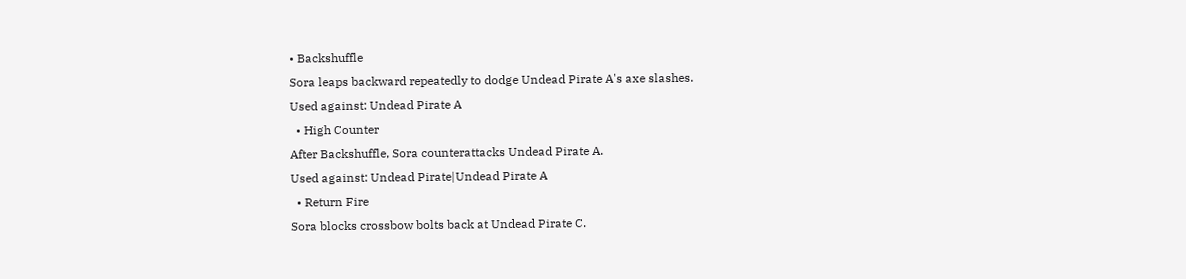• Backshuffle
Sora leaps backward repeatedly to dodge Undead Pirate A's axe slashes.
Used against: Undead Pirate A
  • High Counter
After Backshuffle, Sora counterattacks Undead Pirate A.
Used against: Undead Pirate|Undead Pirate A
  • Return Fire
Sora blocks crossbow bolts back at Undead Pirate C.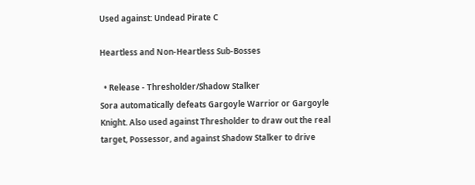Used against: Undead Pirate C

Heartless and Non-Heartless Sub-Bosses

  • Release - Thresholder/Shadow Stalker
Sora automatically defeats Gargoyle Warrior or Gargoyle Knight. Also used against Thresholder to draw out the real target, Possessor, and against Shadow Stalker to drive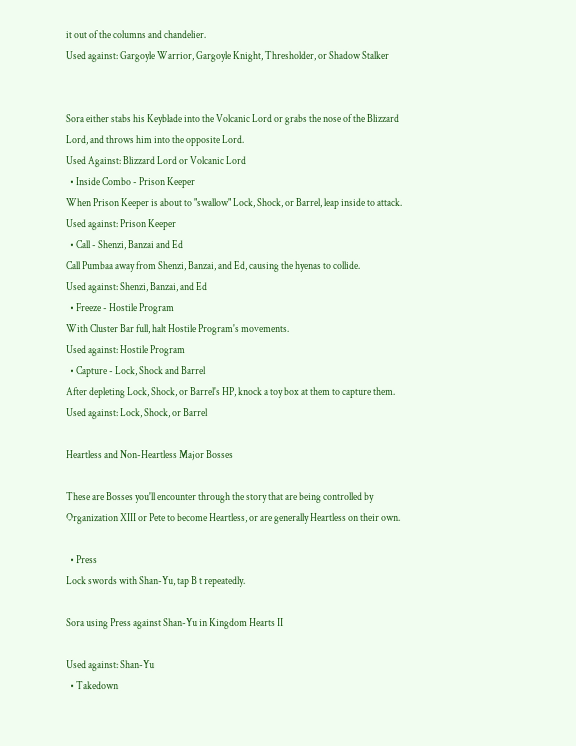it out of the columns and chandelier.
Used against: Gargoyle Warrior, Gargoyle Knight, Thresholder, or Shadow Stalker


Sora either stabs his Keyblade into the Volcanic Lord or grabs the nose of the Blizzard Lord, and throws him into the opposite Lord.
Used Against: Blizzard Lord or Volcanic Lord
  • Inside Combo - Prison Keeper
When Prison Keeper is about to "swallow" Lock, Shock, or Barrel, leap inside to attack.
Used against: Prison Keeper
  • Call - Shenzi, Banzai and Ed
Call Pumbaa away from Shenzi, Banzai, and Ed, causing the hyenas to collide.
Used against: Shenzi, Banzai, and Ed
  • Freeze - Hostile Program
With Cluster Bar full, halt Hostile Program's movements.
Used against: Hostile Program
  • Capture - Lock, Shock and Barrel
After depleting Lock, Shock, or Barrel's HP, knock a toy box at them to capture them.
Used against: Lock, Shock, or Barrel

Heartless and Non-Heartless Major Bosses

These are Bosses you'll encounter through the story that are being controlled by Organization XIII or Pete to become Heartless, or are generally Heartless on their own.

  • Press
Lock swords with Shan-Yu, tap B t repeatedly.

Sora using Press against Shan-Yu in Kingdom Hearts II

Used against: Shan-Yu
  • Takedown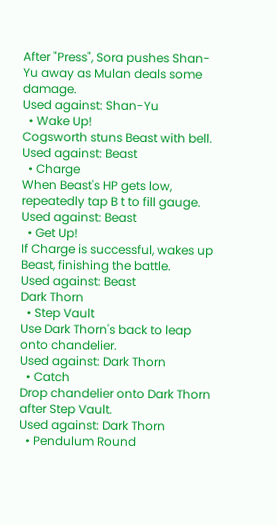After "Press", Sora pushes Shan-Yu away as Mulan deals some damage.
Used against: Shan-Yu
  • Wake Up!
Cogsworth stuns Beast with bell.
Used against: Beast
  • Charge
When Beast's HP gets low, repeatedly tap B t to fill gauge.
Used against: Beast
  • Get Up!
If Charge is successful, wakes up Beast, finishing the battle.
Used against: Beast
Dark Thorn
  • Step Vault
Use Dark Thorn's back to leap onto chandelier.
Used against: Dark Thorn
  • Catch
Drop chandelier onto Dark Thorn after Step Vault.
Used against: Dark Thorn
  • Pendulum Round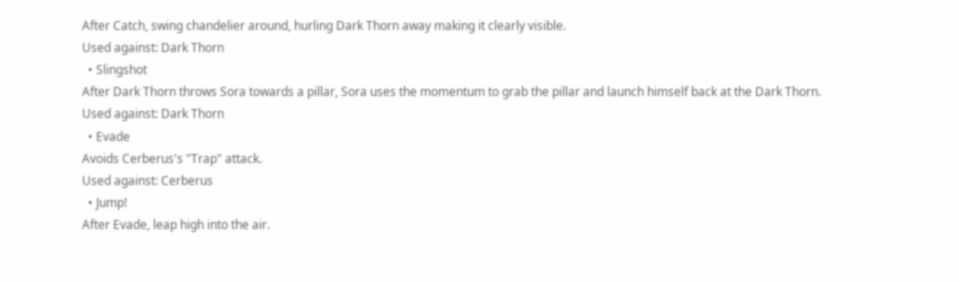After Catch, swing chandelier around, hurling Dark Thorn away making it clearly visible.
Used against: Dark Thorn
  • Slingshot
After Dark Thorn throws Sora towards a pillar, Sora uses the momentum to grab the pillar and launch himself back at the Dark Thorn.
Used against: Dark Thorn
  • Evade
Avoids Cerberus's "Trap" attack.
Used against: Cerberus
  • Jump!
After Evade, leap high into the air.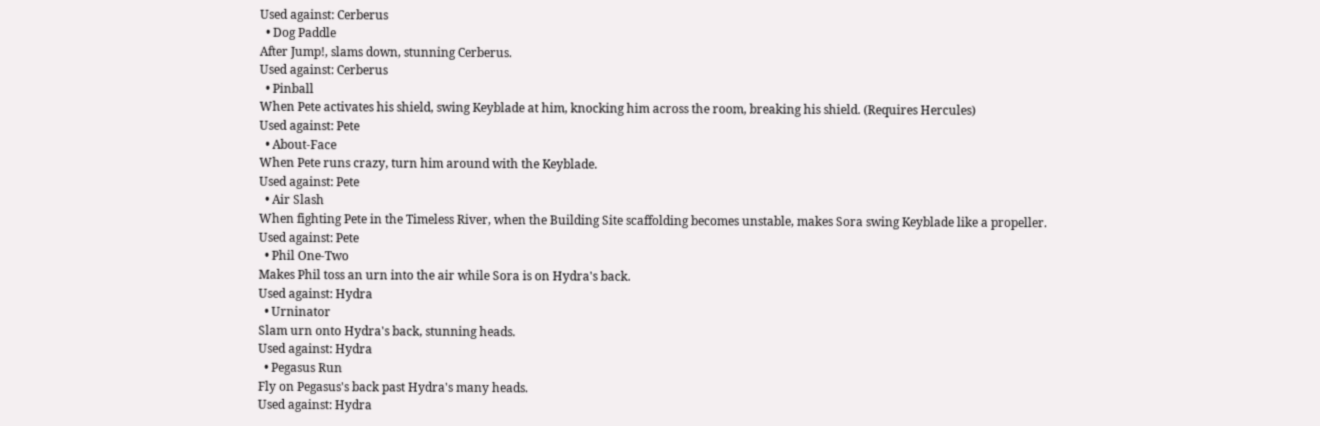Used against: Cerberus
  • Dog Paddle
After Jump!, slams down, stunning Cerberus.
Used against: Cerberus
  • Pinball
When Pete activates his shield, swing Keyblade at him, knocking him across the room, breaking his shield. (Requires Hercules)
Used against: Pete
  • About-Face
When Pete runs crazy, turn him around with the Keyblade.
Used against: Pete
  • Air Slash
When fighting Pete in the Timeless River, when the Building Site scaffolding becomes unstable, makes Sora swing Keyblade like a propeller.
Used against: Pete
  • Phil One-Two
Makes Phil toss an urn into the air while Sora is on Hydra's back.
Used against: Hydra
  • Urninator
Slam urn onto Hydra's back, stunning heads.
Used against: Hydra
  • Pegasus Run
Fly on Pegasus's back past Hydra's many heads.
Used against: Hydra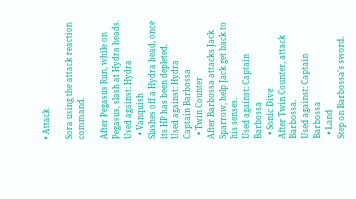• Attack

Sora using the attack reaction command.

After Pegasus Run, while on Pegasus, slash at Hydra heads.
Used against: Hydra
  • Vanquish
Slashes off a Hydra head, once its HP has been depleted.
Used against: Hydra
Captain Barbossa
  • Twin Counter
After Barbossa attacks Jack Sparrow, help Jack get back to his senses.
Used against: Captain Barbossa
  • Sonic Dive
After Twin Counter, attack Barbossa.
Used against: Captain Barbossa
  • Land
Step on Barbossa's sword.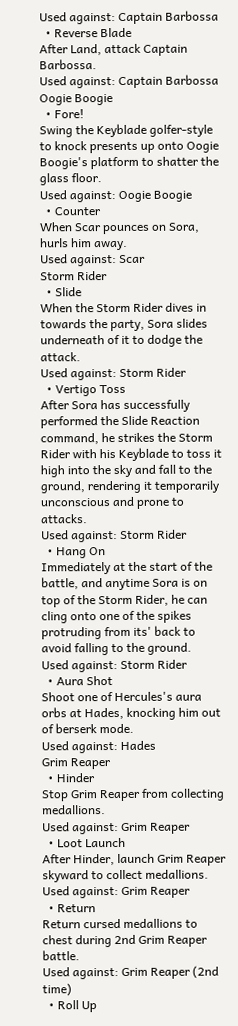Used against: Captain Barbossa
  • Reverse Blade
After Land, attack Captain Barbossa.
Used against: Captain Barbossa
Oogie Boogie
  • Fore!
Swing the Keyblade golfer-style to knock presents up onto Oogie Boogie's platform to shatter the glass floor.
Used against: Oogie Boogie
  • Counter
When Scar pounces on Sora, hurls him away.
Used against: Scar
Storm Rider
  • Slide
When the Storm Rider dives in towards the party, Sora slides underneath of it to dodge the attack.
Used against: Storm Rider
  • Vertigo Toss
After Sora has successfully performed the Slide Reaction command, he strikes the Storm Rider with his Keyblade to toss it high into the sky and fall to the ground, rendering it temporarily unconscious and prone to attacks.
Used against: Storm Rider
  • Hang On
Immediately at the start of the battle, and anytime Sora is on top of the Storm Rider, he can cling onto one of the spikes protruding from its' back to avoid falling to the ground.
Used against: Storm Rider
  • Aura Shot
Shoot one of Hercules's aura orbs at Hades, knocking him out of berserk mode.
Used against: Hades
Grim Reaper
  • Hinder
Stop Grim Reaper from collecting medallions.
Used against: Grim Reaper
  • Loot Launch
After Hinder, launch Grim Reaper skyward to collect medallions.
Used against: Grim Reaper
  • Return
Return cursed medallions to chest during 2nd Grim Reaper battle.
Used against: Grim Reaper (2nd time)
  • Roll Up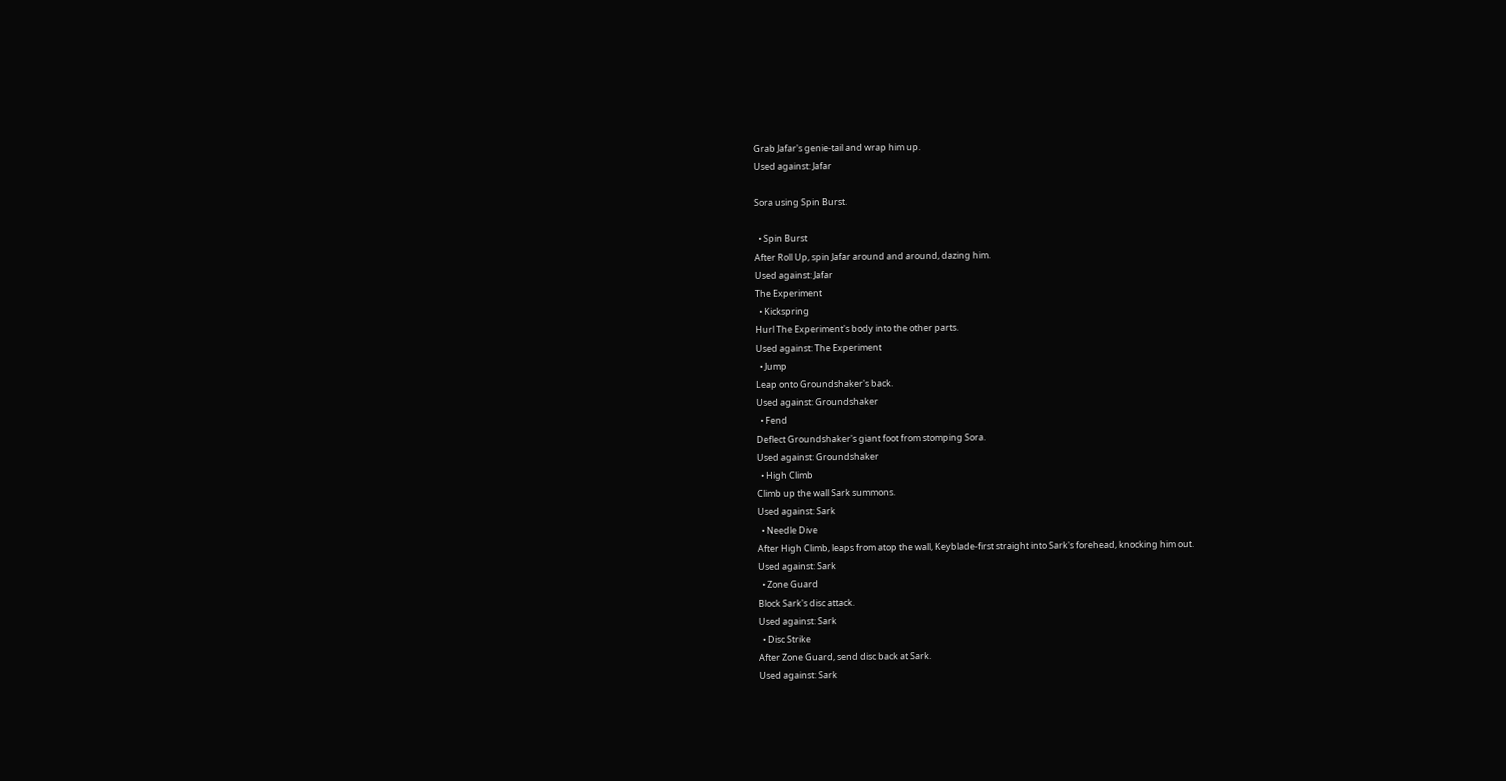Grab Jafar's genie-tail and wrap him up.
Used against: Jafar

Sora using Spin Burst.

  • Spin Burst
After Roll Up, spin Jafar around and around, dazing him.
Used against: Jafar
The Experiment
  • Kickspring
Hurl The Experiment's body into the other parts.
Used against: The Experiment
  • Jump
Leap onto Groundshaker's back.
Used against: Groundshaker
  • Fend
Deflect Groundshaker's giant foot from stomping Sora.
Used against: Groundshaker
  • High Climb
Climb up the wall Sark summons.
Used against: Sark
  • Needle Dive
After High Climb, leaps from atop the wall, Keyblade-first straight into Sark's forehead, knocking him out.
Used against: Sark
  • Zone Guard
Block Sark's disc attack.
Used against: Sark
  • Disc Strike
After Zone Guard, send disc back at Sark.
Used against: Sark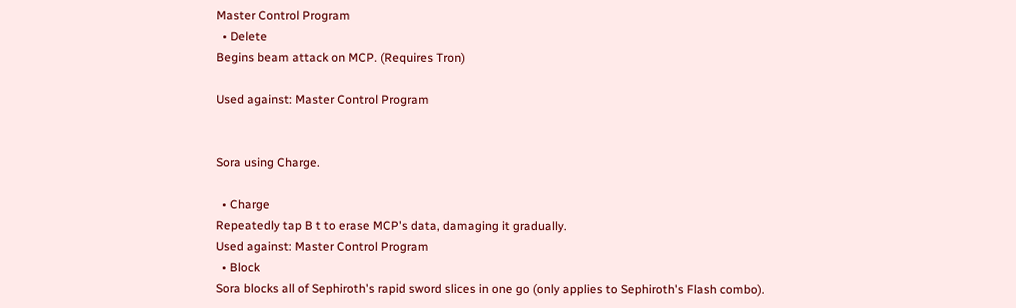Master Control Program
  • Delete
Begins beam attack on MCP. (Requires Tron)

Used against: Master Control Program


Sora using Charge.

  • Charge
Repeatedly tap B t to erase MCP's data, damaging it gradually.
Used against: Master Control Program
  • Block
Sora blocks all of Sephiroth's rapid sword slices in one go (only applies to Sephiroth's Flash combo).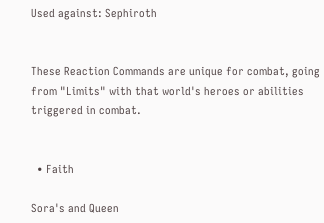Used against: Sephiroth


These Reaction Commands are unique for combat, going from "Limits" with that world's heroes or abilities triggered in combat.


  • Faith

Sora's and Queen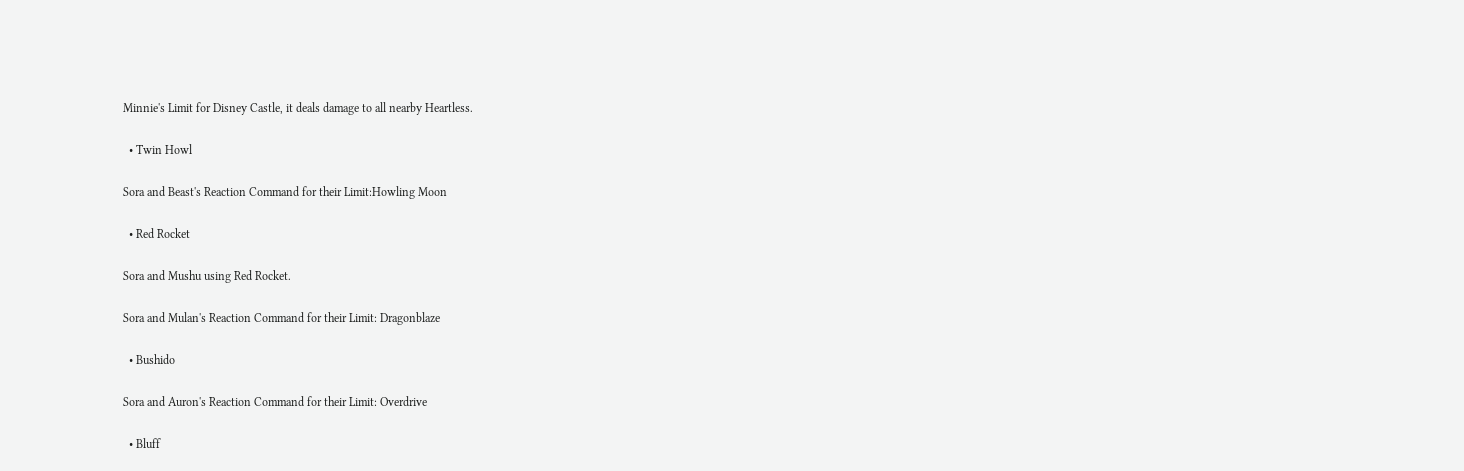Minnie's Limit for Disney Castle, it deals damage to all nearby Heartless.

  • Twin Howl

Sora and Beast's Reaction Command for their Limit:Howling Moon

  • Red Rocket

Sora and Mushu using Red Rocket.

Sora and Mulan's Reaction Command for their Limit: Dragonblaze

  • Bushido

Sora and Auron's Reaction Command for their Limit: Overdrive

  • Bluff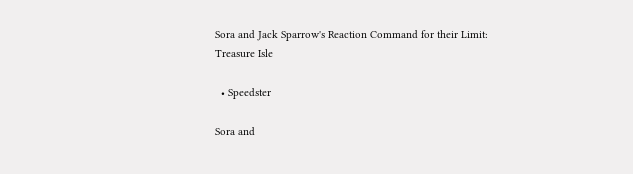Sora and Jack Sparrow's Reaction Command for their Limit: Treasure Isle

  • Speedster

Sora and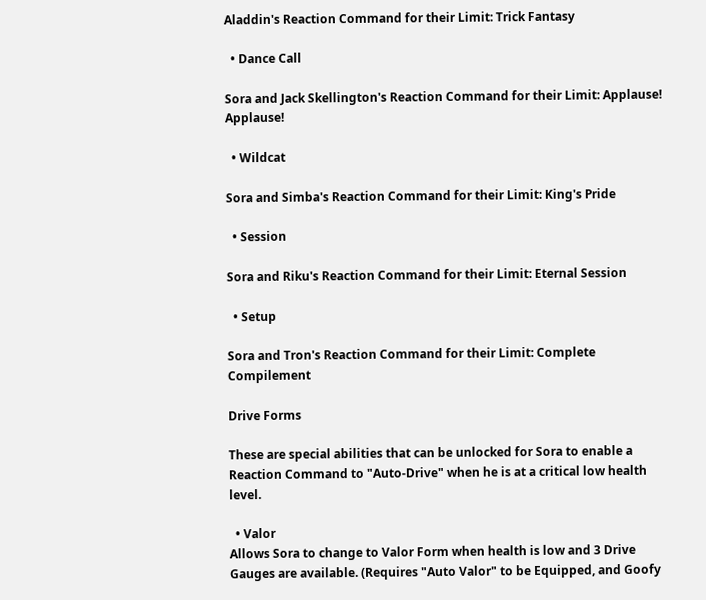Aladdin's Reaction Command for their Limit: Trick Fantasy

  • Dance Call

Sora and Jack Skellington's Reaction Command for their Limit: Applause! Applause!

  • Wildcat

Sora and Simba's Reaction Command for their Limit: King's Pride

  • Session

Sora and Riku's Reaction Command for their Limit: Eternal Session

  • Setup

Sora and Tron's Reaction Command for their Limit: Complete Compilement

Drive Forms

These are special abilities that can be unlocked for Sora to enable a Reaction Command to "Auto-Drive" when he is at a critical low health level.

  • Valor
Allows Sora to change to Valor Form when health is low and 3 Drive Gauges are available. (Requires "Auto Valor" to be Equipped, and Goofy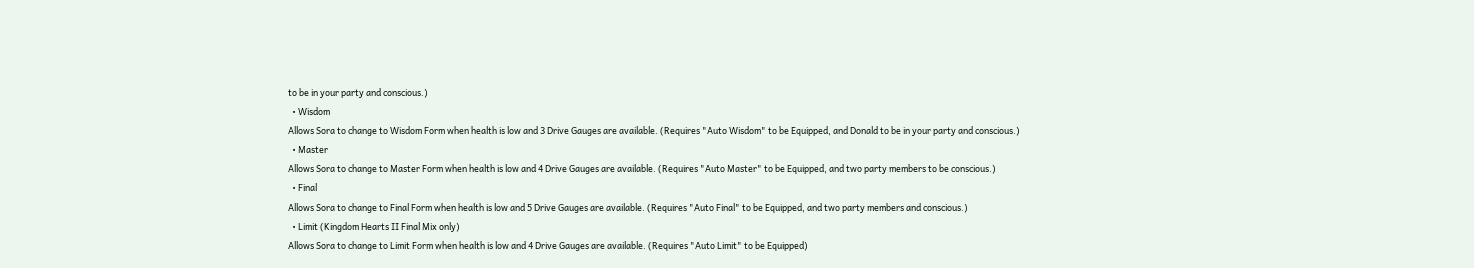to be in your party and conscious.)
  • Wisdom
Allows Sora to change to Wisdom Form when health is low and 3 Drive Gauges are available. (Requires "Auto Wisdom" to be Equipped, and Donald to be in your party and conscious.)
  • Master
Allows Sora to change to Master Form when health is low and 4 Drive Gauges are available. (Requires "Auto Master" to be Equipped, and two party members to be conscious.)
  • Final
Allows Sora to change to Final Form when health is low and 5 Drive Gauges are available. (Requires "Auto Final" to be Equipped, and two party members and conscious.)
  • Limit (Kingdom Hearts II Final Mix only)
Allows Sora to change to Limit Form when health is low and 4 Drive Gauges are available. (Requires "Auto Limit" to be Equipped)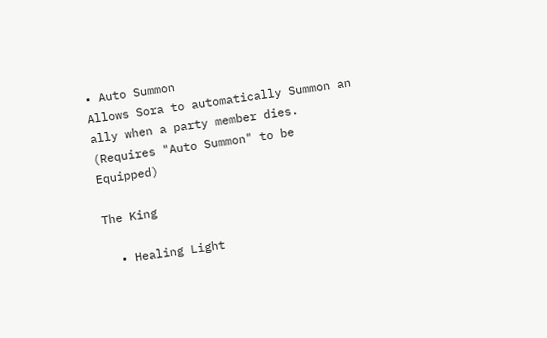• Auto Summon
Allows Sora to automatically Summon an ally when a party member dies. (Requires "Auto Summon" to be Equipped)

The King

  • Healing Light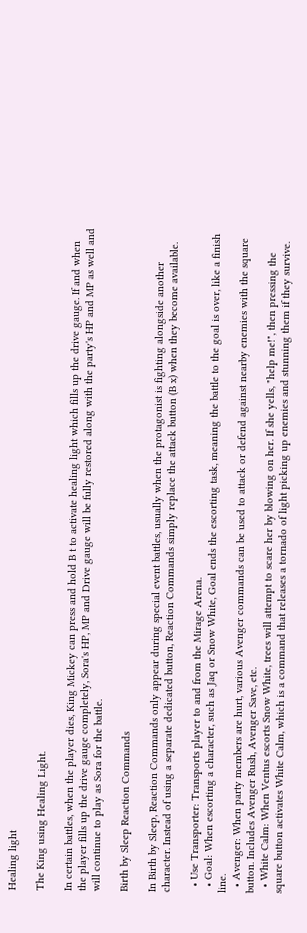Healing light

The King using Healing Light.

In certain battles, when the player dies, King Mickey can press and hold B t to activate healing light which fills up the drive gauge. If and when the player fills up the drive gauge completely, Sora's HP, MP and Drive gauge will be fully restored along with the party's HP and MP as well and will continue to play as Sora for the battle.

Birth by Sleep Reaction Commands

In Birth by Sleep, Reaction Commands only appear during special event battles, usually when the protagonist is fighting alongside another character. Instead of using a separate dedicated button, Reaction Commands simply replace the attack button (B x) when they become available.

  • Use Transporter: Transports player to and from the Mirage Arena.
  • Goal: When escorting a character, such as Jaq or Snow White, Goal ends the escorting task, meaning the battle to the goal is over, like a finish line.
  • Avenger: When party members are hurt, various Avenger commands can be used to attack or defend against nearby enemies with the square button. Includes Avenger Rush, Avenger Save, etc.
  • White Calm: When Ventus escorts Snow White, trees will attempt to scare her by blowing on her. If she yells, "help me!", then pressing the square button activates White Calm, which is a command that releases a tornado of light picking up enemies and stunning them if they survive.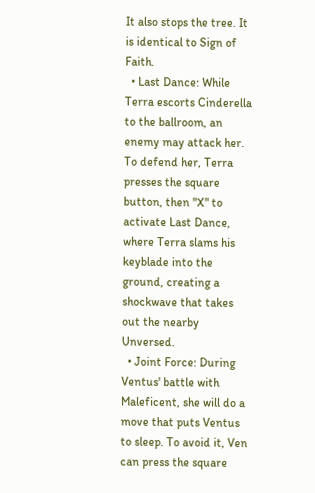It also stops the tree. It is identical to Sign of Faith.
  • Last Dance: While Terra escorts Cinderella to the ballroom, an enemy may attack her. To defend her, Terra presses the square button, then "X" to activate Last Dance, where Terra slams his keyblade into the ground, creating a shockwave that takes out the nearby Unversed.
  • Joint Force: During Ventus' battle with Maleficent, she will do a move that puts Ventus to sleep. To avoid it, Ven can press the square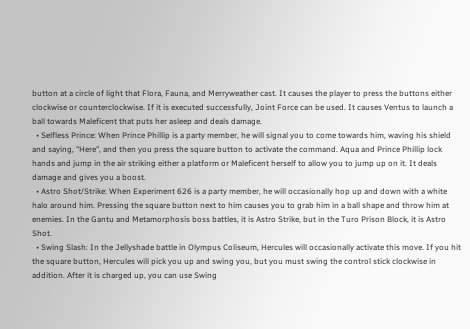button at a circle of light that Flora, Fauna, and Merryweather cast. It causes the player to press the buttons either clockwise or counterclockwise. If it is executed successfully, Joint Force can be used. It causes Ventus to launch a ball towards Maleficent that puts her asleep and deals damage.
  • Selfless Prince: When Prince Phillip is a party member, he will signal you to come towards him, waving his shield and saying, "Here", and then you press the square button to activate the command. Aqua and Prince Phillip lock hands and jump in the air striking either a platform or Maleficent herself to allow you to jump up on it. It deals damage and gives you a boost.
  • Astro Shot/Strike: When Experiment 626 is a party member, he will occasionally hop up and down with a white halo around him. Pressing the square button next to him causes you to grab him in a ball shape and throw him at enemies. In the Gantu and Metamorphosis boss battles, it is Astro Strike, but in the Turo Prison Block, it is Astro Shot.
  • Swing Slash: In the Jellyshade battle in Olympus Coliseum, Hercules will occasionally activate this move. If you hit the square button, Hercules will pick you up and swing you, but you must swing the control stick clockwise in addition. After it is charged up, you can use Swing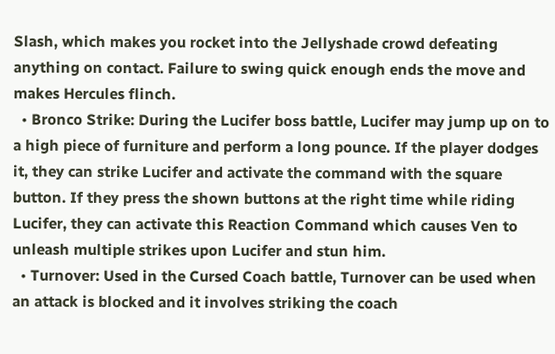Slash, which makes you rocket into the Jellyshade crowd defeating anything on contact. Failure to swing quick enough ends the move and makes Hercules flinch.
  • Bronco Strike: During the Lucifer boss battle, Lucifer may jump up on to a high piece of furniture and perform a long pounce. If the player dodges it, they can strike Lucifer and activate the command with the square button. If they press the shown buttons at the right time while riding Lucifer, they can activate this Reaction Command which causes Ven to unleash multiple strikes upon Lucifer and stun him.
  • Turnover: Used in the Cursed Coach battle, Turnover can be used when an attack is blocked and it involves striking the coach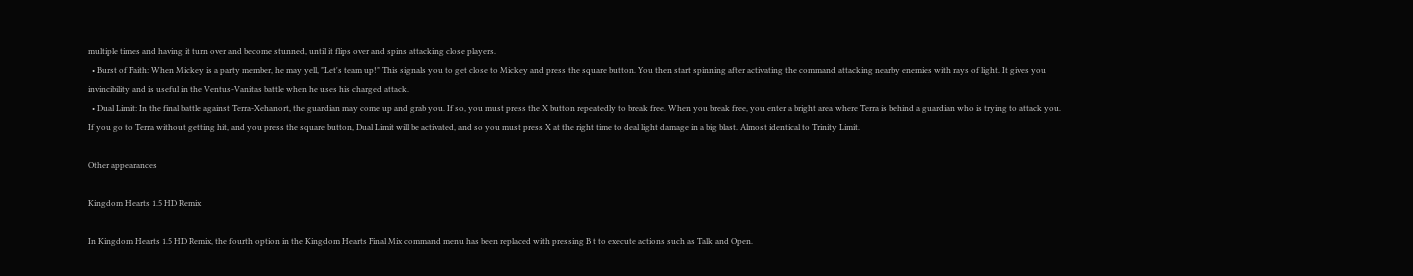multiple times and having it turn over and become stunned, until it flips over and spins attacking close players.
  • Burst of Faith: When Mickey is a party member, he may yell, "Let's team up!" This signals you to get close to Mickey and press the square button. You then start spinning after activating the command attacking nearby enemies with rays of light. It gives you invincibility and is useful in the Ventus-Vanitas battle when he uses his charged attack.
  • Dual Limit: In the final battle against Terra-Xehanort, the guardian may come up and grab you. If so, you must press the X button repeatedly to break free. When you break free, you enter a bright area where Terra is behind a guardian who is trying to attack you. If you go to Terra without getting hit, and you press the square button, Dual Limit will be activated, and so you must press X at the right time to deal light damage in a big blast. Almost identical to Trinity Limit.

Other appearances

Kingdom Hearts 1.5 HD Remix

In Kingdom Hearts 1.5 HD Remix, the fourth option in the Kingdom Hearts Final Mix command menu has been replaced with pressing B t to execute actions such as Talk and Open.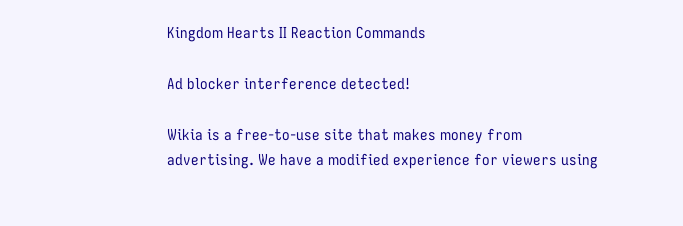Kingdom Hearts II Reaction Commands

Ad blocker interference detected!

Wikia is a free-to-use site that makes money from advertising. We have a modified experience for viewers using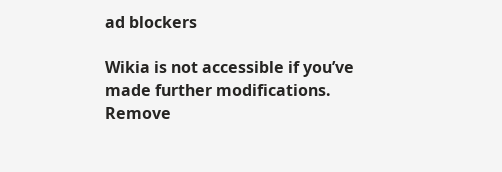ad blockers

Wikia is not accessible if you’ve made further modifications. Remove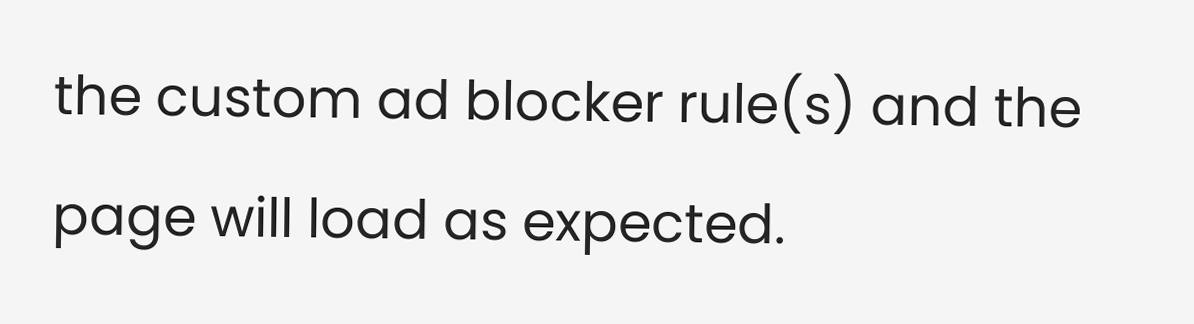the custom ad blocker rule(s) and the page will load as expected.